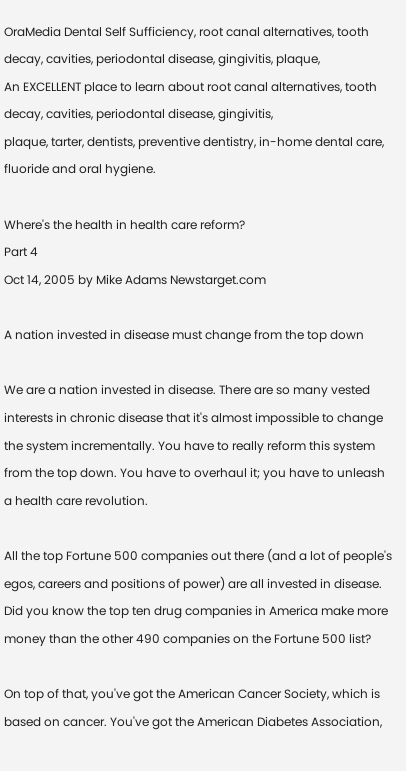OraMedia Dental Self Sufficiency, root canal alternatives, tooth decay, cavities, periodontal disease, gingivitis, plaque,
An EXCELLENT place to learn about root canal alternatives, tooth decay, cavities, periodontal disease, gingivitis,
plaque, tarter, dentists, preventive dentistry, in-home dental care, fluoride and oral hygiene.

Where's the health in health care reform?
Part 4
Oct 14, 2005 by Mike Adams Newstarget.com

A nation invested in disease must change from the top down

We are a nation invested in disease. There are so many vested interests in chronic disease that it's almost impossible to change the system incrementally. You have to really reform this system from the top down. You have to overhaul it; you have to unleash a health care revolution.

All the top Fortune 500 companies out there (and a lot of people's egos, careers and positions of power) are all invested in disease. Did you know the top ten drug companies in America make more money than the other 490 companies on the Fortune 500 list?

On top of that, you've got the American Cancer Society, which is based on cancer. You've got the American Diabetes Association,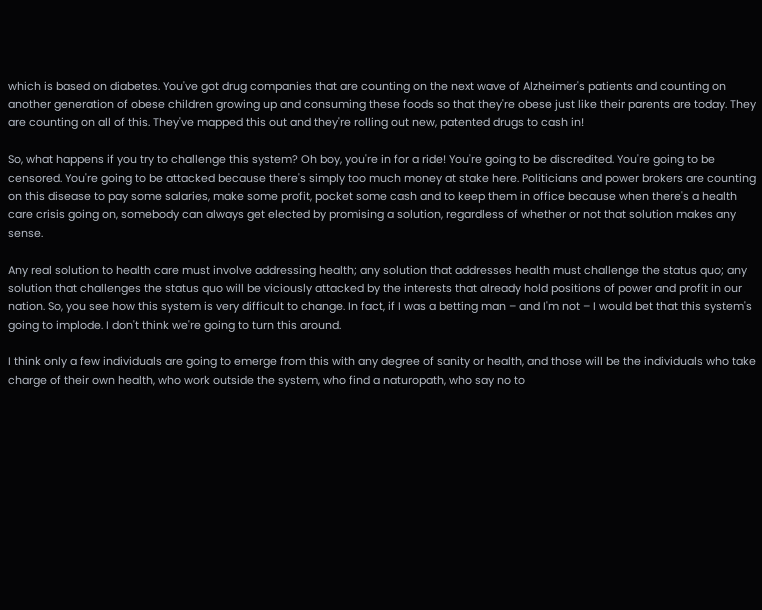which is based on diabetes. You've got drug companies that are counting on the next wave of Alzheimer's patients and counting on another generation of obese children growing up and consuming these foods so that they're obese just like their parents are today. They are counting on all of this. They've mapped this out and they're rolling out new, patented drugs to cash in!

So, what happens if you try to challenge this system? Oh boy, you're in for a ride! You're going to be discredited. You're going to be censored. You're going to be attacked because there's simply too much money at stake here. Politicians and power brokers are counting on this disease to pay some salaries, make some profit, pocket some cash and to keep them in office because when there's a health care crisis going on, somebody can always get elected by promising a solution, regardless of whether or not that solution makes any sense.

Any real solution to health care must involve addressing health; any solution that addresses health must challenge the status quo; any solution that challenges the status quo will be viciously attacked by the interests that already hold positions of power and profit in our nation. So, you see how this system is very difficult to change. In fact, if I was a betting man – and I'm not – I would bet that this system's going to implode. I don't think we're going to turn this around.

I think only a few individuals are going to emerge from this with any degree of sanity or health, and those will be the individuals who take charge of their own health, who work outside the system, who find a naturopath, who say no to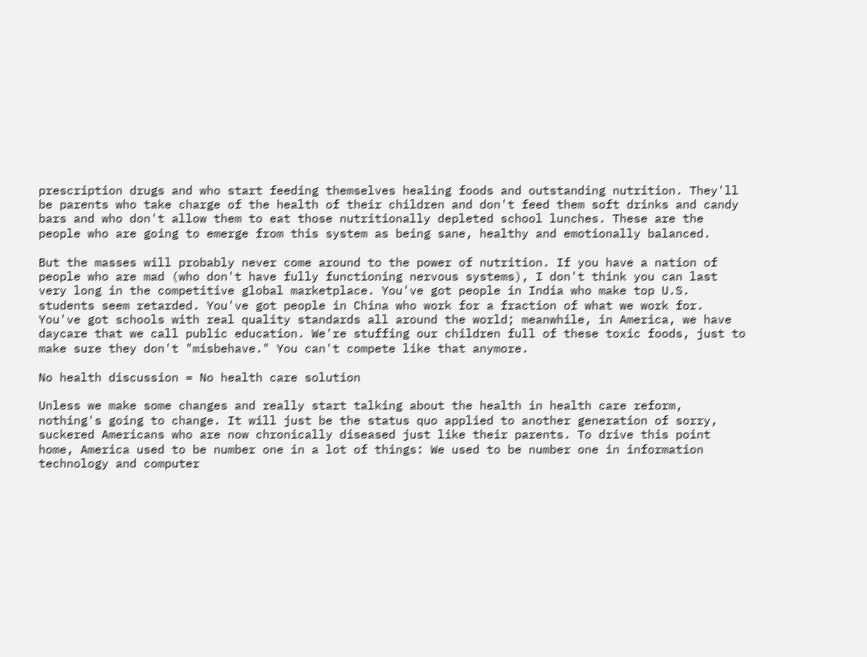prescription drugs and who start feeding themselves healing foods and outstanding nutrition. They'll be parents who take charge of the health of their children and don't feed them soft drinks and candy bars and who don't allow them to eat those nutritionally depleted school lunches. These are the people who are going to emerge from this system as being sane, healthy and emotionally balanced.

But the masses will probably never come around to the power of nutrition. If you have a nation of people who are mad (who don't have fully functioning nervous systems), I don't think you can last very long in the competitive global marketplace. You've got people in India who make top U.S. students seem retarded. You've got people in China who work for a fraction of what we work for. You've got schools with real quality standards all around the world; meanwhile, in America, we have daycare that we call public education. We're stuffing our children full of these toxic foods, just to make sure they don't "misbehave." You can't compete like that anymore.

No health discussion = No health care solution

Unless we make some changes and really start talking about the health in health care reform, nothing's going to change. It will just be the status quo applied to another generation of sorry, suckered Americans who are now chronically diseased just like their parents. To drive this point home, America used to be number one in a lot of things: We used to be number one in information technology and computer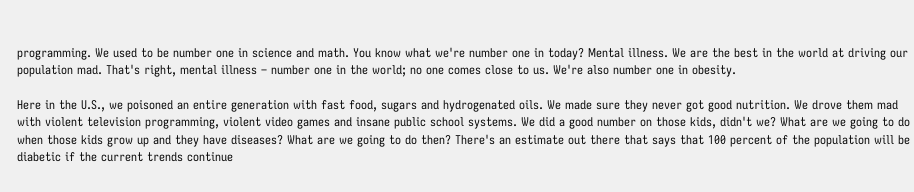programming. We used to be number one in science and math. You know what we're number one in today? Mental illness. We are the best in the world at driving our population mad. That's right, mental illness – number one in the world; no one comes close to us. We're also number one in obesity.

Here in the U.S., we poisoned an entire generation with fast food, sugars and hydrogenated oils. We made sure they never got good nutrition. We drove them mad with violent television programming, violent video games and insane public school systems. We did a good number on those kids, didn't we? What are we going to do when those kids grow up and they have diseases? What are we going to do then? There's an estimate out there that says that 100 percent of the population will be diabetic if the current trends continue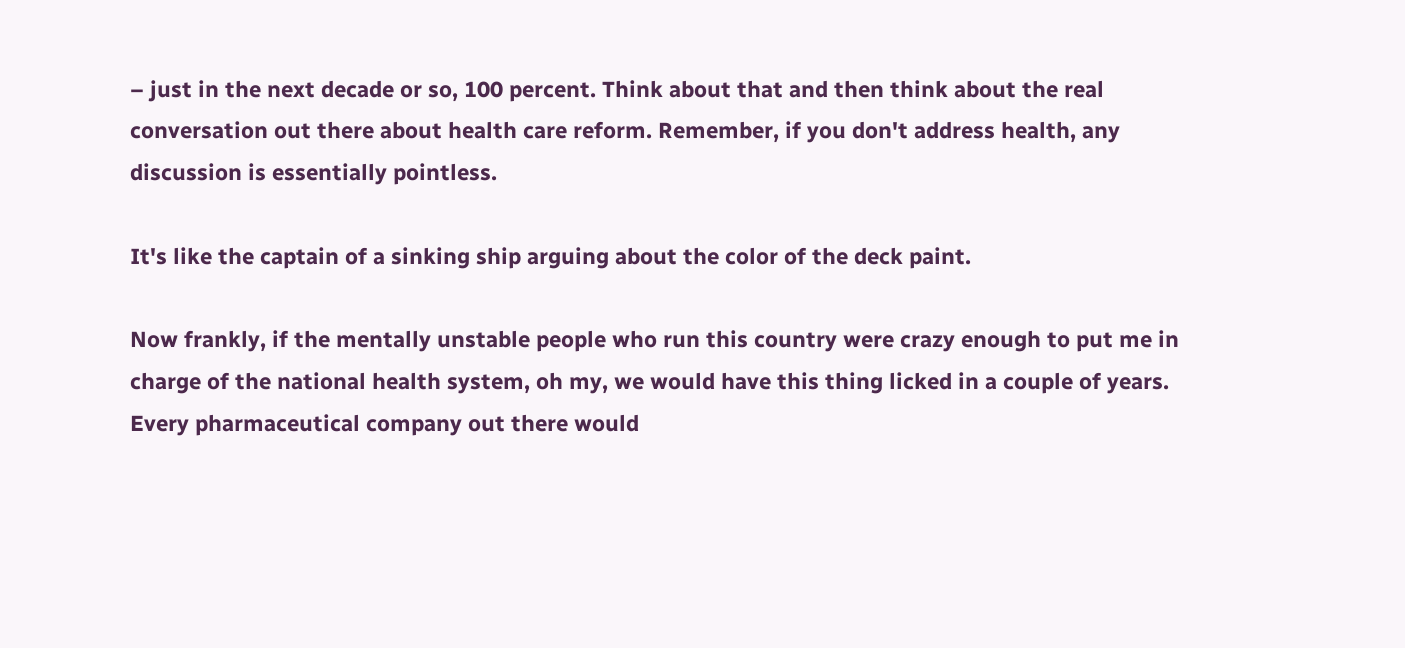– just in the next decade or so, 100 percent. Think about that and then think about the real conversation out there about health care reform. Remember, if you don't address health, any discussion is essentially pointless.

It's like the captain of a sinking ship arguing about the color of the deck paint.

Now frankly, if the mentally unstable people who run this country were crazy enough to put me in charge of the national health system, oh my, we would have this thing licked in a couple of years. Every pharmaceutical company out there would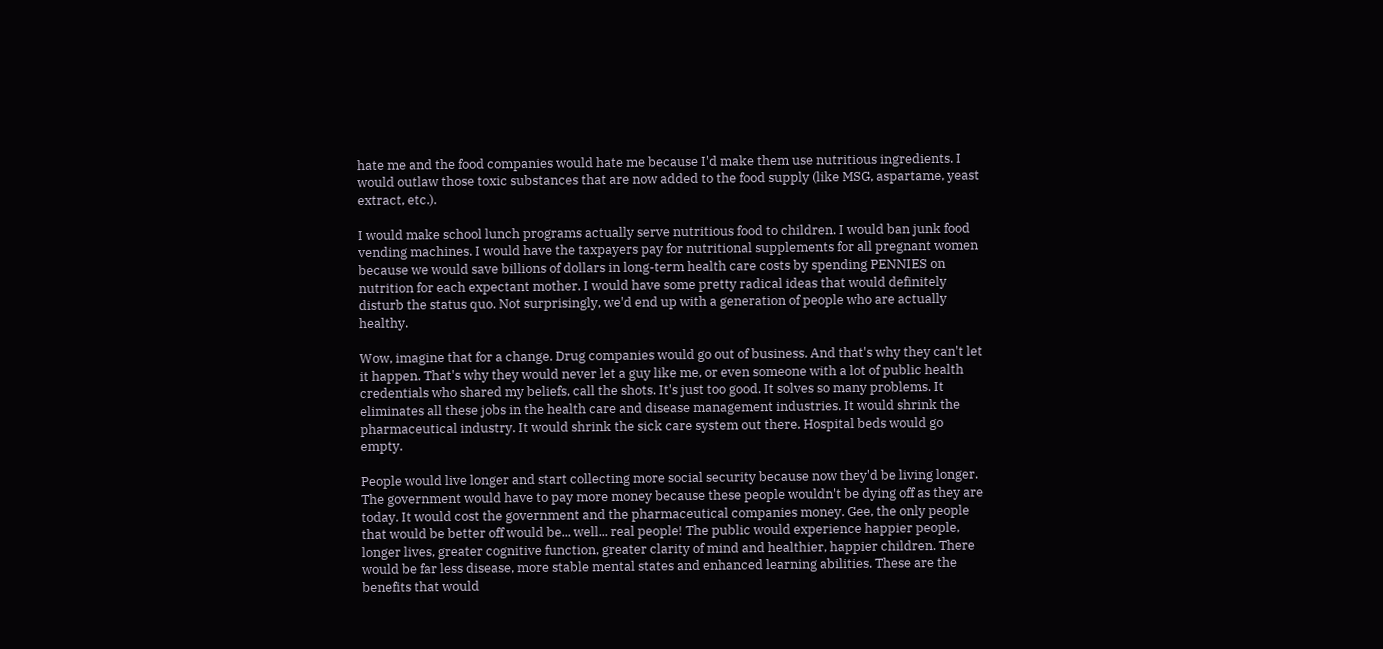hate me and the food companies would hate me because I'd make them use nutritious ingredients. I would outlaw those toxic substances that are now added to the food supply (like MSG, aspartame, yeast extract, etc.).

I would make school lunch programs actually serve nutritious food to children. I would ban junk food vending machines. I would have the taxpayers pay for nutritional supplements for all pregnant women because we would save billions of dollars in long-term health care costs by spending PENNIES on nutrition for each expectant mother. I would have some pretty radical ideas that would definitely disturb the status quo. Not surprisingly, we'd end up with a generation of people who are actually healthy.

Wow, imagine that for a change. Drug companies would go out of business. And that's why they can't let it happen. That's why they would never let a guy like me, or even someone with a lot of public health credentials who shared my beliefs, call the shots. It's just too good. It solves so many problems. It eliminates all these jobs in the health care and disease management industries. It would shrink the pharmaceutical industry. It would shrink the sick care system out there. Hospital beds would go empty.

People would live longer and start collecting more social security because now they'd be living longer. The government would have to pay more money because these people wouldn't be dying off as they are today. It would cost the government and the pharmaceutical companies money. Gee, the only people that would be better off would be... well... real people! The public would experience happier people, longer lives, greater cognitive function, greater clarity of mind and healthier, happier children. There would be far less disease, more stable mental states and enhanced learning abilities. These are the benefits that would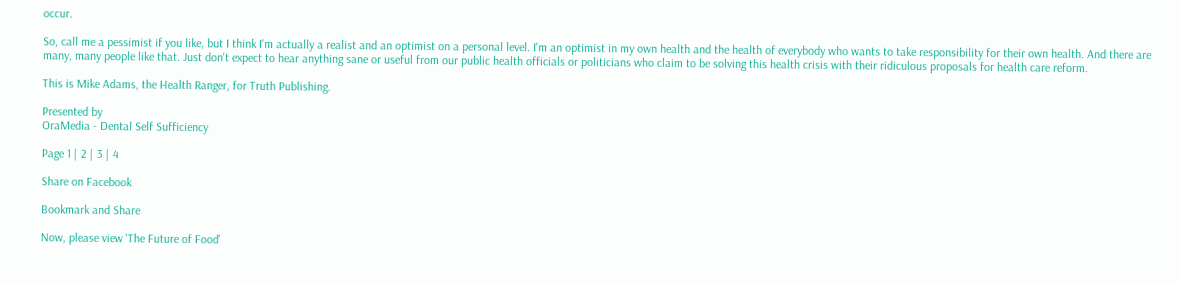occur.

So, call me a pessimist if you like, but I think I'm actually a realist and an optimist on a personal level. I'm an optimist in my own health and the health of everybody who wants to take responsibility for their own health. And there are many, many people like that. Just don't expect to hear anything sane or useful from our public health officials or politicians who claim to be solving this health crisis with their ridiculous proposals for health care reform.

This is Mike Adams, the Health Ranger, for Truth Publishing.

Presented by
OraMedia - Dental Self Sufficiency

Page 1 | 2 | 3 | 4

Share on Facebook

Bookmark and Share

Now, please view 'The Future of Food'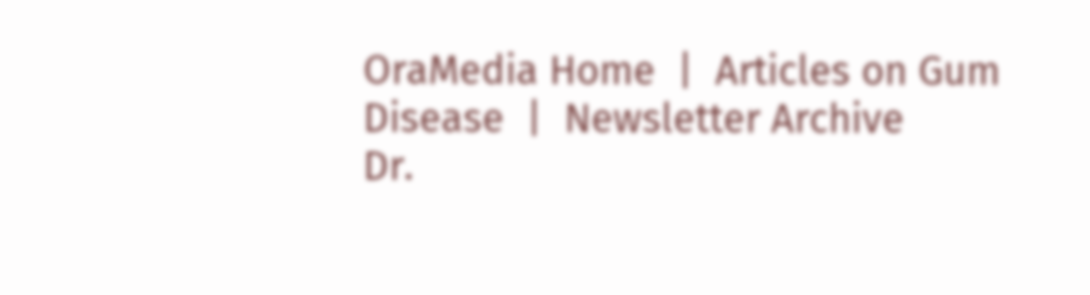OraMedia Home  |  Articles on Gum Disease  |  Newsletter Archive
Dr.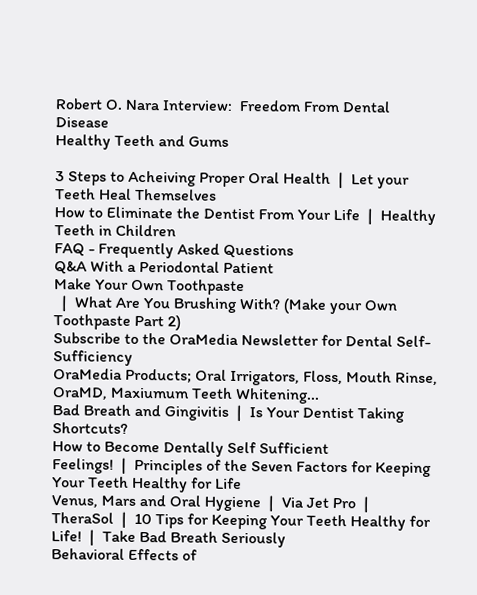Robert O. Nara Interview:  Freedom From Dental Disease
Healthy Teeth and Gums

3 Steps to Acheiving Proper Oral Health  |  Let your Teeth Heal Themselves
How to Eliminate the Dentist From Your Life  |  Healthy Teeth in Children
FAQ - Frequently Asked Questions
Q&A With a Periodontal Patient
Make Your Own Toothpaste
  |  What Are You Brushing With? (Make your Own Toothpaste Part 2)
Subscribe to the OraMedia Newsletter for Dental Self-Sufficiency
OraMedia Products; Oral Irrigators, Floss, Mouth Rinse, OraMD, Maxiumum Teeth Whitening...
Bad Breath and Gingivitis  |  Is Your Dentist Taking Shortcuts?
How to Become Dentally Self Sufficient
Feelings!  |  Principles of the Seven Factors for Keeping Your Teeth Healthy for Life
Venus, Mars and Oral Hygiene  |  Via Jet Pro  |  TheraSol  |  10 Tips for Keeping Your Teeth Healthy for Life!  |  Take Bad Breath Seriously
Behavioral Effects of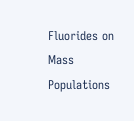Fluorides on Mass Populations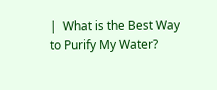|  What is the Best Way to Purify My Water?